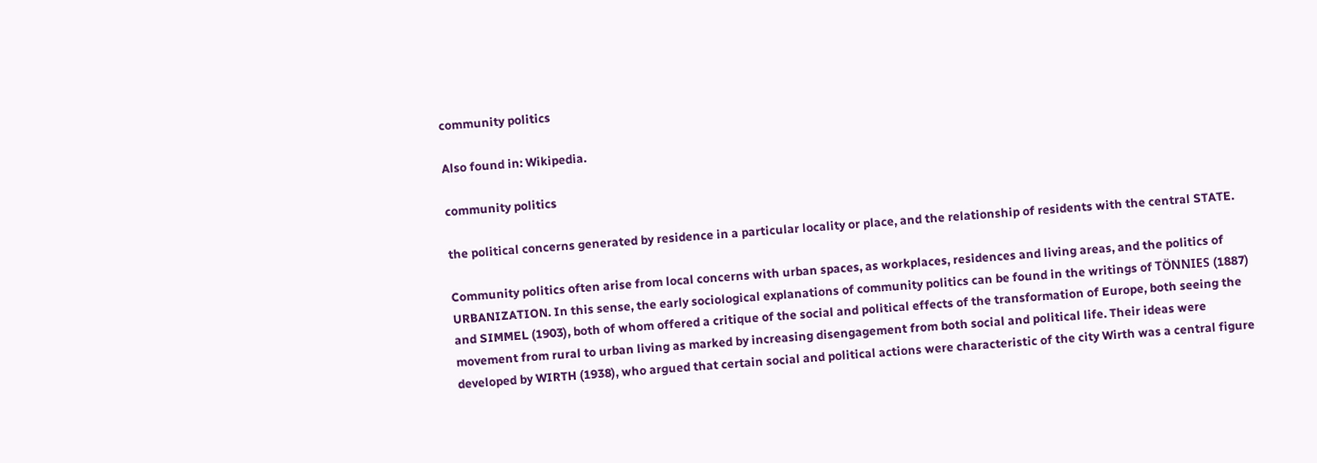community politics

Also found in: Wikipedia.

community politics

the political concerns generated by residence in a particular locality or place, and the relationship of residents with the central STATE.

Community politics often arise from local concerns with urban spaces, as workplaces, residences and living areas, and the politics of URBANIZATION. In this sense, the early sociological explanations of community politics can be found in the writings of TÖNNIES (1887) and SIMMEL (1903), both of whom offered a critique of the social and political effects of the transformation of Europe, both seeing the movement from rural to urban living as marked by increasing disengagement from both social and political life. Their ideas were developed by WIRTH (1938), who argued that certain social and political actions were characteristic of the city Wirth was a central figure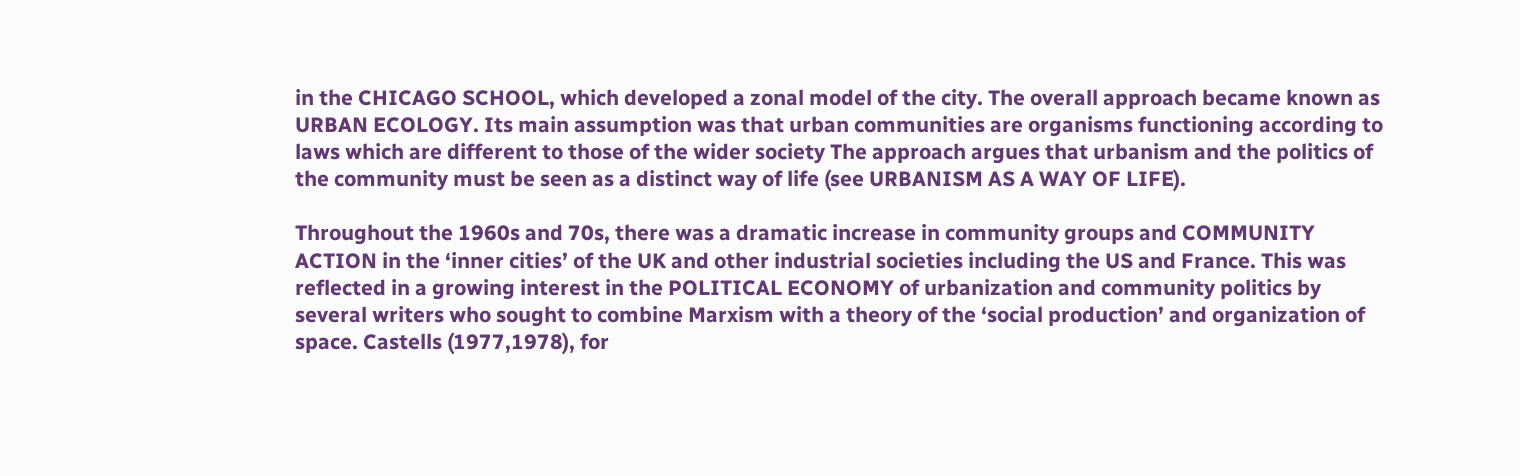in the CHICAGO SCHOOL, which developed a zonal model of the city. The overall approach became known as URBAN ECOLOGY. Its main assumption was that urban communities are organisms functioning according to laws which are different to those of the wider society The approach argues that urbanism and the politics of the community must be seen as a distinct way of life (see URBANISM AS A WAY OF LIFE).

Throughout the 1960s and 70s, there was a dramatic increase in community groups and COMMUNITY ACTION in the ‘inner cities’ of the UK and other industrial societies including the US and France. This was reflected in a growing interest in the POLITICAL ECONOMY of urbanization and community politics by several writers who sought to combine Marxism with a theory of the ‘social production’ and organization of space. Castells (1977,1978), for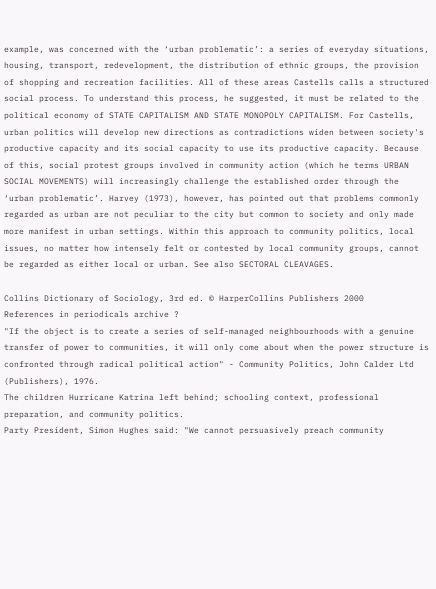example, was concerned with the ‘urban problematic’: a series of everyday situations, housing, transport, redevelopment, the distribution of ethnic groups, the provision of shopping and recreation facilities. All of these areas Castells calls a structured social process. To understand this process, he suggested, it must be related to the political economy of STATE CAPITALISM AND STATE MONOPOLY CAPITALISM. For Castells, urban politics will develop new directions as contradictions widen between society's productive capacity and its social capacity to use its productive capacity. Because of this, social protest groups involved in community action (which he terms URBAN SOCIAL MOVEMENTS) will increasingly challenge the established order through the ‘urban problematic’. Harvey (1973), however, has pointed out that problems commonly regarded as urban are not peculiar to the city but common to society and only made more manifest in urban settings. Within this approach to community politics, local issues, no matter how intensely felt or contested by local community groups, cannot be regarded as either local or urban. See also SECTORAL CLEAVAGES.

Collins Dictionary of Sociology, 3rd ed. © HarperCollins Publishers 2000
References in periodicals archive ?
"If the object is to create a series of self-managed neighbourhoods with a genuine transfer of power to communities, it will only come about when the power structure is confronted through radical political action" - Community Politics, John Calder Ltd (Publishers), 1976.
The children Hurricane Katrina left behind; schooling context, professional preparation, and community politics.
Party President, Simon Hughes said: "We cannot persuasively preach community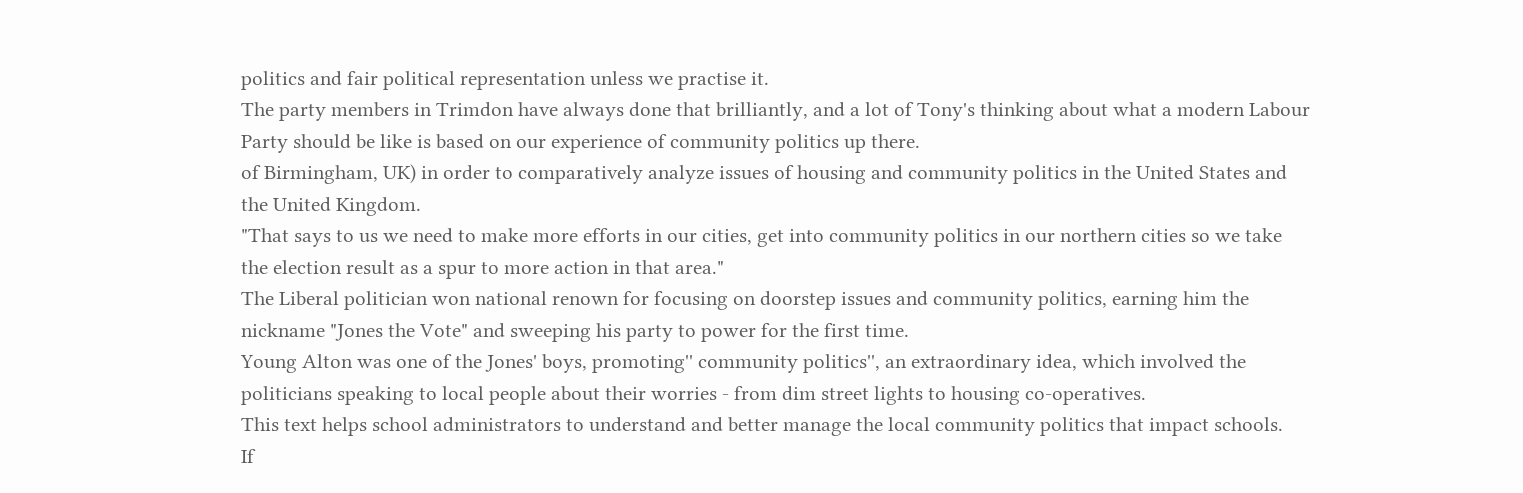politics and fair political representation unless we practise it.
The party members in Trimdon have always done that brilliantly, and a lot of Tony's thinking about what a modern Labour Party should be like is based on our experience of community politics up there.
of Birmingham, UK) in order to comparatively analyze issues of housing and community politics in the United States and the United Kingdom.
"That says to us we need to make more efforts in our cities, get into community politics in our northern cities so we take the election result as a spur to more action in that area."
The Liberal politician won national renown for focusing on doorstep issues and community politics, earning him the nickname "Jones the Vote" and sweeping his party to power for the first time.
Young Alton was one of the Jones' boys, promoting'' community politics'', an extraordinary idea, which involved the politicians speaking to local people about their worries - from dim street lights to housing co-operatives.
This text helps school administrators to understand and better manage the local community politics that impact schools.
If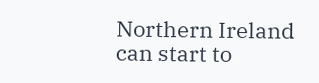Northern Ireland can start to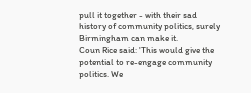pull it together - with their sad history of community politics, surely Birmingham can make it.
Coun Rice said: 'This would give the potential to re-engage community politics. We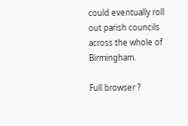could eventually roll out parish councils across the whole of Birmingham.

Full browser ?